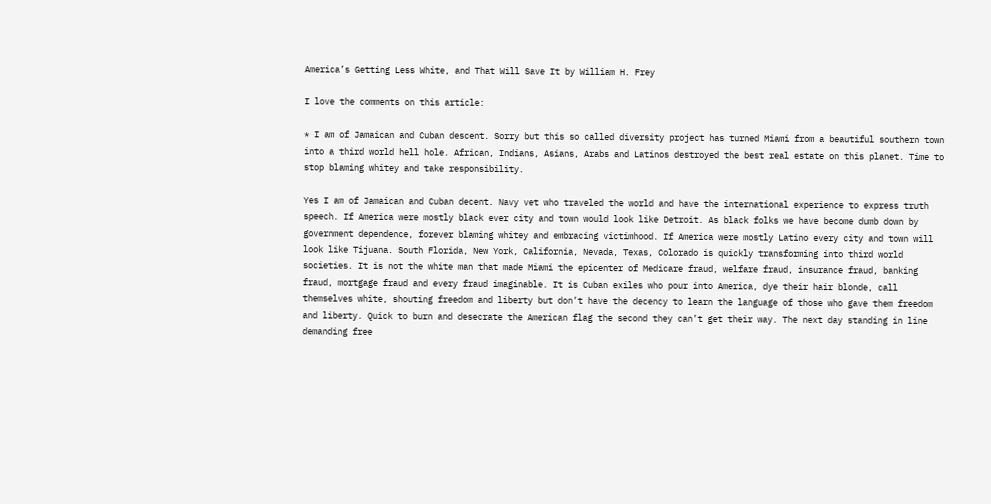America’s Getting Less White, and That Will Save It by William H. Frey

I love the comments on this article:

* I am of Jamaican and Cuban descent. Sorry but this so called diversity project has turned Miami from a beautiful southern town into a third world hell hole. African, Indians, Asians, Arabs and Latinos destroyed the best real estate on this planet. Time to stop blaming whitey and take responsibility.

Yes I am of Jamaican and Cuban decent. Navy vet who traveled the world and have the international experience to express truth speech. If America were mostly black ever city and town would look like Detroit. As black folks we have become dumb down by government dependence, forever blaming whitey and embracing victimhood. If America were mostly Latino every city and town will look like Tijuana. South Florida, New York, California, Nevada, Texas, Colorado is quickly transforming into third world societies. It is not the white man that made Miami the epicenter of Medicare fraud, welfare fraud, insurance fraud, banking fraud, mortgage fraud and every fraud imaginable. It is Cuban exiles who pour into America, dye their hair blonde, call themselves white, shouting freedom and liberty but don’t have the decency to learn the language of those who gave them freedom and liberty. Quick to burn and desecrate the American flag the second they can’t get their way. The next day standing in line demanding free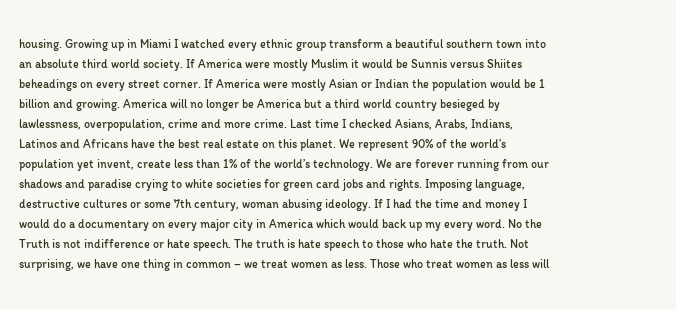housing. Growing up in Miami I watched every ethnic group transform a beautiful southern town into an absolute third world society. If America were mostly Muslim it would be Sunnis versus Shiites beheadings on every street corner. If America were mostly Asian or Indian the population would be 1 billion and growing. America will no longer be America but a third world country besieged by lawlessness, overpopulation, crime and more crime. Last time I checked Asians, Arabs, Indians, Latinos and Africans have the best real estate on this planet. We represent 90% of the world’s population yet invent, create less than 1% of the world’s technology. We are forever running from our shadows and paradise crying to white societies for green card jobs and rights. Imposing language, destructive cultures or some 7th century, woman abusing ideology. If I had the time and money I would do a documentary on every major city in America which would back up my every word. No the Truth is not indifference or hate speech. The truth is hate speech to those who hate the truth. Not surprising, we have one thing in common – we treat women as less. Those who treat women as less will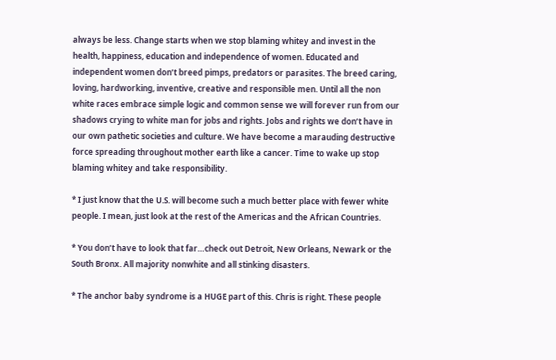always be less. Change starts when we stop blaming whitey and invest in the health, happiness, education and independence of women. Educated and independent women don’t breed pimps, predators or parasites. The breed caring, loving, hardworking, inventive, creative and responsible men. Until all the non white races embrace simple logic and common sense we will forever run from our shadows crying to white man for jobs and rights. Jobs and rights we don’t have in our own pathetic societies and culture. We have become a marauding destructive force spreading throughout mother earth like a cancer. Time to wake up stop blaming whitey and take responsibility.

* I just know that the U.S. will become such a much better place with fewer white people. I mean, just look at the rest of the Americas and the African Countries.

* You don’t have to look that far…check out Detroit, New Orleans, Newark or the South Bronx. All majority nonwhite and all stinking disasters.

* The anchor baby syndrome is a HUGE part of this. Chris is right. These people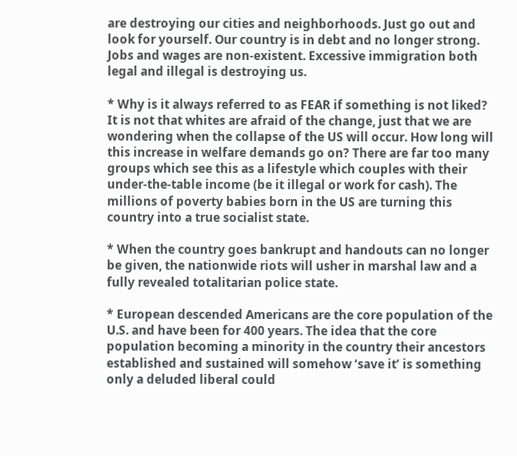are destroying our cities and neighborhoods. Just go out and look for yourself. Our country is in debt and no longer strong. Jobs and wages are non-existent. Excessive immigration both legal and illegal is destroying us.

* Why is it always referred to as FEAR if something is not liked? It is not that whites are afraid of the change, just that we are wondering when the collapse of the US will occur. How long will this increase in welfare demands go on? There are far too many groups which see this as a lifestyle which couples with their under-the-table income (be it illegal or work for cash). The millions of poverty babies born in the US are turning this country into a true socialist state.

* When the country goes bankrupt and handouts can no longer be given, the nationwide riots will usher in marshal law and a fully revealed totalitarian police state.

* European descended Americans are the core population of the U.S. and have been for 400 years. The idea that the core population becoming a minority in the country their ancestors established and sustained will somehow ‘save it’ is something only a deluded liberal could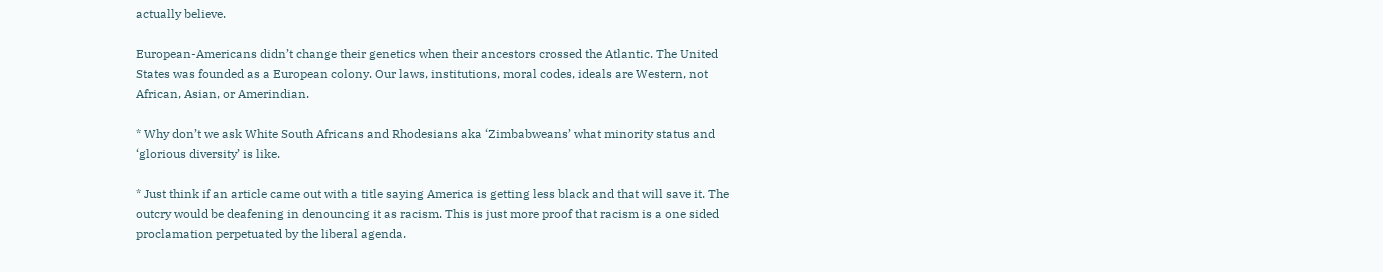actually believe.

European-Americans didn’t change their genetics when their ancestors crossed the Atlantic. The United States was founded as a European colony. Our laws, institutions, moral codes, ideals are Western, not African, Asian, or Amerindian.

* Why don’t we ask White South Africans and Rhodesians aka ‘Zimbabweans’ what minority status and ‘glorious diversity’ is like.

* Just think if an article came out with a title saying America is getting less black and that will save it. The outcry would be deafening in denouncing it as racism. This is just more proof that racism is a one sided proclamation perpetuated by the liberal agenda.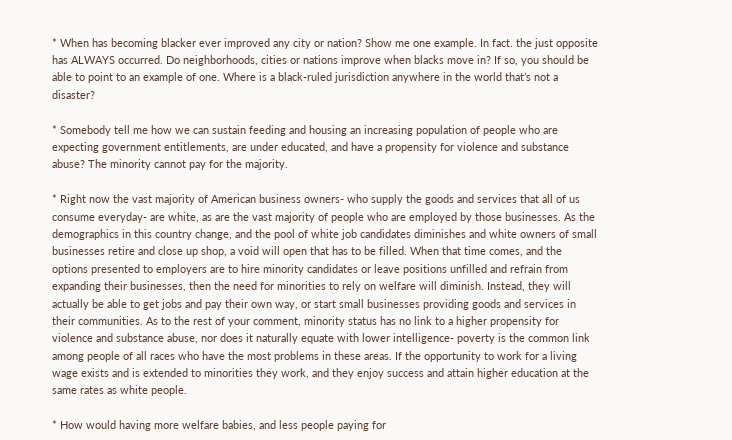* When has becoming blacker ever improved any city or nation? Show me one example. In fact. the just opposite has ALWAYS occurred. Do neighborhoods, cities or nations improve when blacks move in? If so, you should be able to point to an example of one. Where is a black-ruled jurisdiction anywhere in the world that’s not a disaster?

* Somebody tell me how we can sustain feeding and housing an increasing population of people who are expecting government entitlements, are under educated, and have a propensity for violence and substance abuse? The minority cannot pay for the majority.

* Right now the vast majority of American business owners- who supply the goods and services that all of us consume everyday- are white, as are the vast majority of people who are employed by those businesses. As the demographics in this country change, and the pool of white job candidates diminishes and white owners of small businesses retire and close up shop, a void will open that has to be filled. When that time comes, and the options presented to employers are to hire minority candidates or leave positions unfilled and refrain from expanding their businesses, then the need for minorities to rely on welfare will diminish. Instead, they will actually be able to get jobs and pay their own way, or start small businesses providing goods and services in their communities. As to the rest of your comment, minority status has no link to a higher propensity for violence and substance abuse, nor does it naturally equate with lower intelligence- poverty is the common link among people of all races who have the most problems in these areas. If the opportunity to work for a living wage exists and is extended to minorities they work, and they enjoy success and attain higher education at the same rates as white people.

* How would having more welfare babies, and less people paying for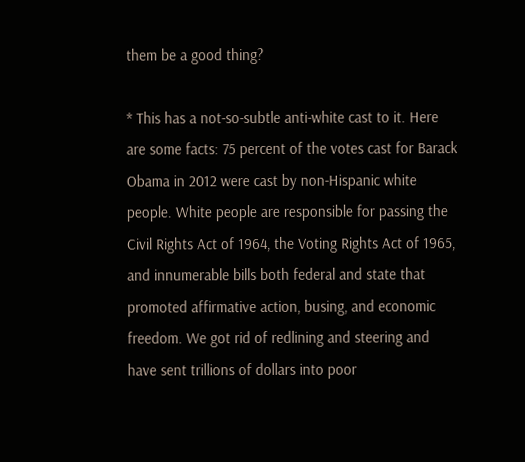them be a good thing?

* This has a not-so-subtle anti-white cast to it. Here are some facts: 75 percent of the votes cast for Barack Obama in 2012 were cast by non-Hispanic white people. White people are responsible for passing the Civil Rights Act of 1964, the Voting Rights Act of 1965, and innumerable bills both federal and state that promoted affirmative action, busing, and economic freedom. We got rid of redlining and steering and have sent trillions of dollars into poor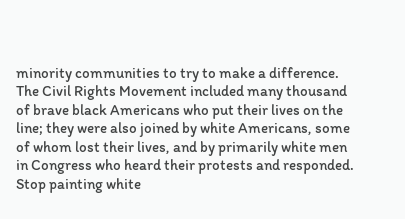minority communities to try to make a difference. The Civil Rights Movement included many thousand of brave black Americans who put their lives on the line; they were also joined by white Americans, some of whom lost their lives, and by primarily white men in Congress who heard their protests and responded. Stop painting white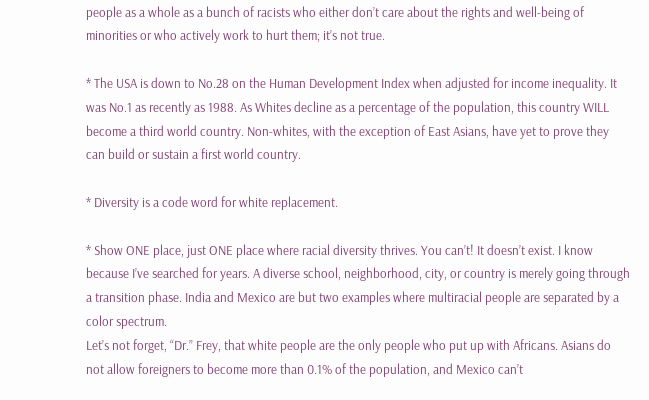people as a whole as a bunch of racists who either don’t care about the rights and well-being of minorities or who actively work to hurt them; it’s not true.

* The USA is down to No.28 on the Human Development Index when adjusted for income inequality. It was No.1 as recently as 1988. As Whites decline as a percentage of the population, this country WILL become a third world country. Non-whites, with the exception of East Asians, have yet to prove they can build or sustain a first world country.

* Diversity is a code word for white replacement.

* Show ONE place, just ONE place where racial diversity thrives. You can’t! It doesn’t exist. I know because I’ve searched for years. A diverse school, neighborhood, city, or country is merely going through a transition phase. India and Mexico are but two examples where multiracial people are separated by a color spectrum.
Let’s not forget, “Dr.” Frey, that white people are the only people who put up with Africans. Asians do not allow foreigners to become more than 0.1% of the population, and Mexico can’t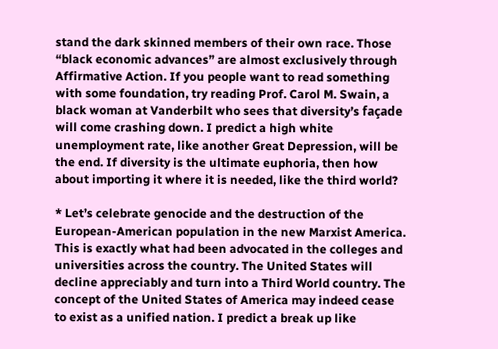stand the dark skinned members of their own race. Those “black economic advances” are almost exclusively through Affirmative Action. If you people want to read something with some foundation, try reading Prof. Carol M. Swain, a black woman at Vanderbilt who sees that diversity’s façade will come crashing down. I predict a high white unemployment rate, like another Great Depression, will be the end. If diversity is the ultimate euphoria, then how about importing it where it is needed, like the third world?

* Let’s celebrate genocide and the destruction of the European-American population in the new Marxist America. This is exactly what had been advocated in the colleges and universities across the country. The United States will decline appreciably and turn into a Third World country. The concept of the United States of America may indeed cease to exist as a unified nation. I predict a break up like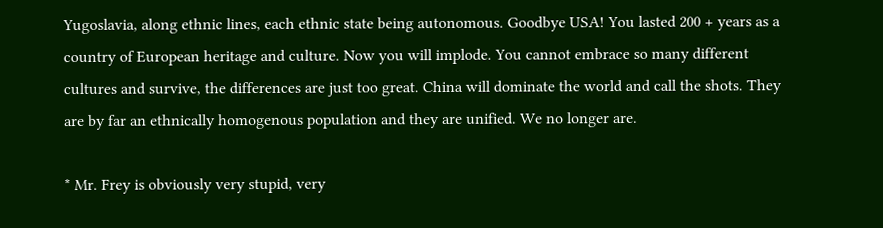Yugoslavia, along ethnic lines, each ethnic state being autonomous. Goodbye USA! You lasted 200 + years as a country of European heritage and culture. Now you will implode. You cannot embrace so many different cultures and survive, the differences are just too great. China will dominate the world and call the shots. They are by far an ethnically homogenous population and they are unified. We no longer are.

* Mr. Frey is obviously very stupid, very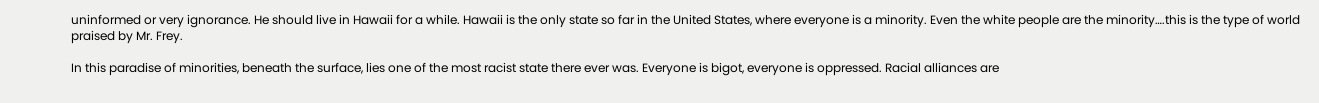uninformed or very ignorance. He should live in Hawaii for a while. Hawaii is the only state so far in the United States, where everyone is a minority. Even the white people are the minority….this is the type of world praised by Mr. Frey.

In this paradise of minorities, beneath the surface, lies one of the most racist state there ever was. Everyone is bigot, everyone is oppressed. Racial alliances are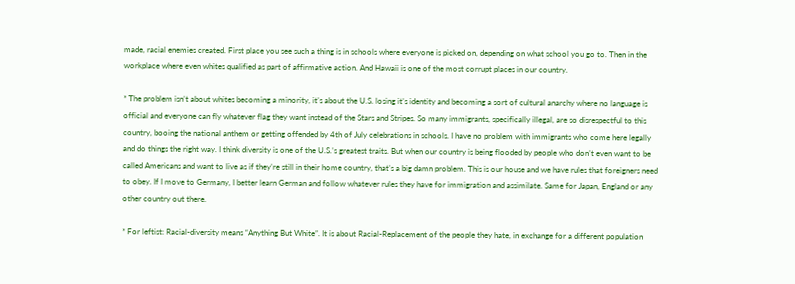made, racial enemies created. First place you see such a thing is in schools where everyone is picked on, depending on what school you go to. Then in the workplace where even whites qualified as part of affirmative action. And Hawaii is one of the most corrupt places in our country.

* The problem isn’t about whites becoming a minority, it’s about the U.S. losing it’s identity and becoming a sort of cultural anarchy where no language is official and everyone can fly whatever flag they want instead of the Stars and Stripes. So many immigrants, specifically illegal, are so disrespectful to this country, booing the national anthem or getting offended by 4th of July celebrations in schools. I have no problem with immigrants who come here legally and do things the right way. I think diversity is one of the U.S.’s greatest traits. But when our country is being flooded by people who don’t even want to be called Americans and want to live as if they’re still in their home country, that’s a big damn problem. This is our house and we have rules that foreigners need to obey. If I move to Germany, I better learn German and follow whatever rules they have for immigration and assimilate. Same for Japan, England or any other country out there.

* For leftist: Racial-diversity means “Anything But White”. It is about Racial-Replacement of the people they hate, in exchange for a different population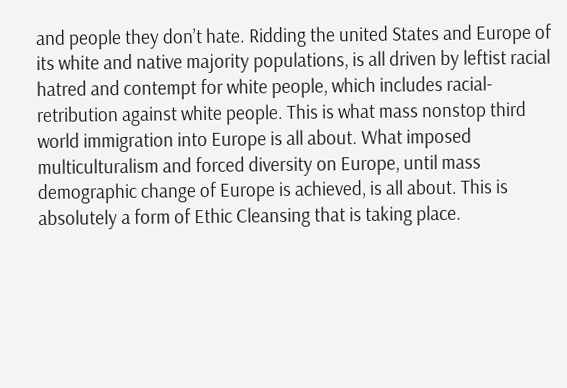and people they don’t hate. Ridding the united States and Europe of its white and native majority populations, is all driven by leftist racial hatred and contempt for white people, which includes racial- retribution against white people. This is what mass nonstop third world immigration into Europe is all about. What imposed multiculturalism and forced diversity on Europe, until mass demographic change of Europe is achieved, is all about. This is absolutely a form of Ethic Cleansing that is taking place.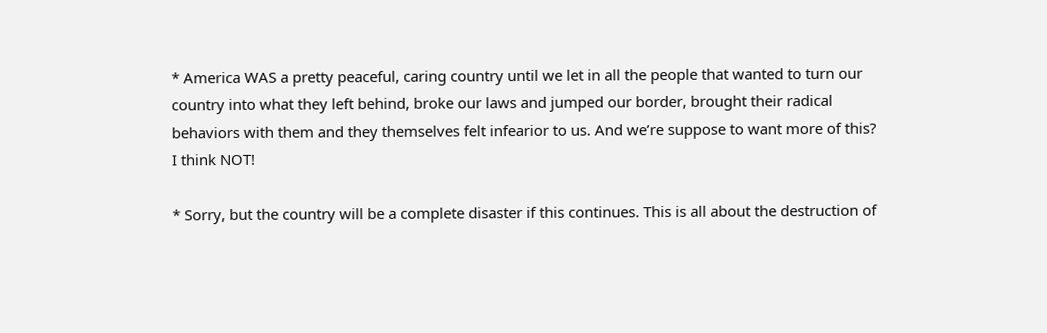* America WAS a pretty peaceful, caring country until we let in all the people that wanted to turn our country into what they left behind, broke our laws and jumped our border, brought their radical behaviors with them and they themselves felt infearior to us. And we’re suppose to want more of this? I think NOT!

* Sorry, but the country will be a complete disaster if this continues. This is all about the destruction of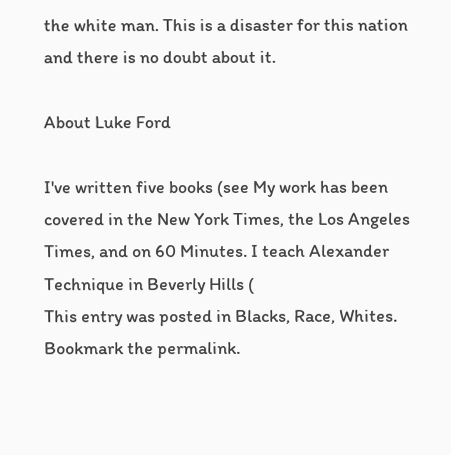the white man. This is a disaster for this nation and there is no doubt about it.

About Luke Ford

I've written five books (see My work has been covered in the New York Times, the Los Angeles Times, and on 60 Minutes. I teach Alexander Technique in Beverly Hills (
This entry was posted in Blacks, Race, Whites. Bookmark the permalink.